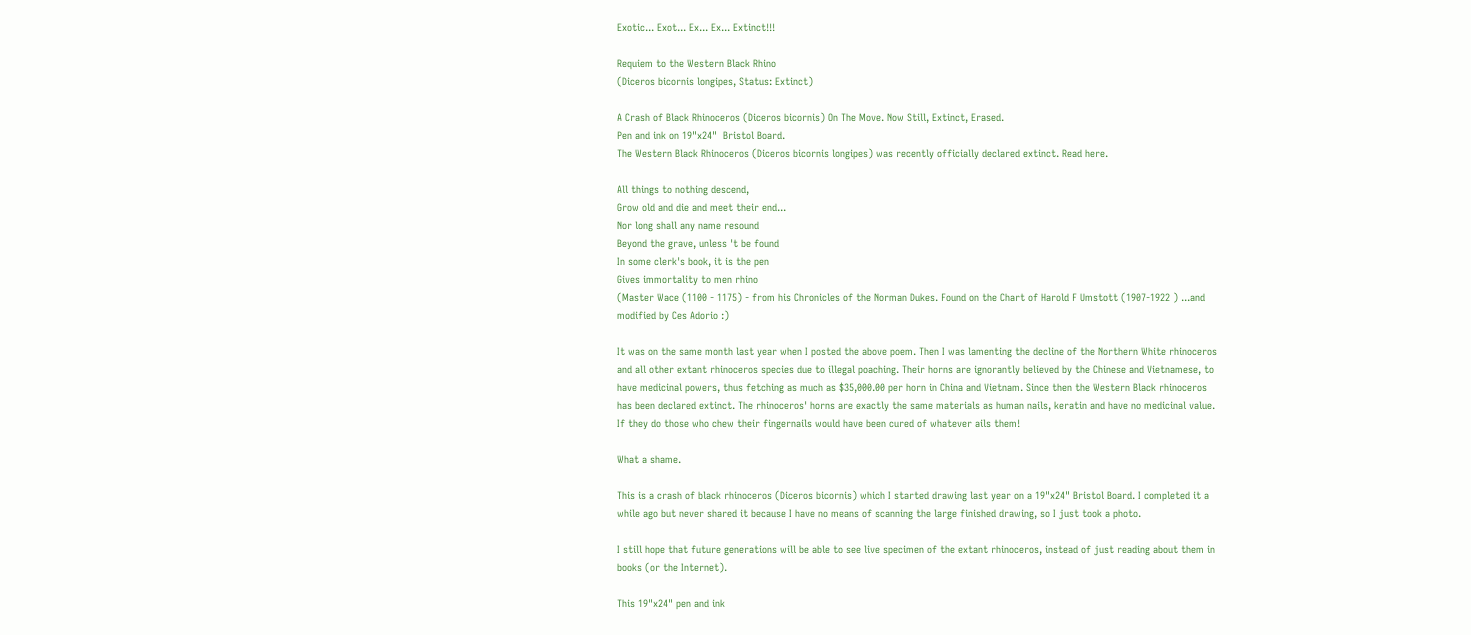Exotic... Exot... Ex... Ex... Extinct!!!

Requiem to the Western Black Rhino
(Diceros bicornis longipes, Status: Extinct)

A Crash of Black Rhinoceros (Diceros bicornis) On The Move. Now Still, Extinct, Erased.
Pen and ink on 19"x24"  Bristol Board.
The Western Black Rhinoceros (Diceros bicornis longipes) was recently officially declared extinct. Read here.

All things to nothing descend,
Grow old and die and meet their end...
Nor long shall any name resound
Beyond the grave, unless 't be found
In some clerk's book, it is the pen
Gives immortality to men rhino
(Master Wace (1100 - 1175) - from his Chronicles of the Norman Dukes. Found on the Chart of Harold F Umstott (1907-1922 ) ...and modified by Ces Adorio :)

It was on the same month last year when I posted the above poem. Then I was lamenting the decline of the Northern White rhinoceros and all other extant rhinoceros species due to illegal poaching. Their horns are ignorantly believed by the Chinese and Vietnamese, to have medicinal powers, thus fetching as much as $35,000.00 per horn in China and Vietnam. Since then the Western Black rhinoceros has been declared extinct. The rhinoceros' horns are exactly the same materials as human nails, keratin and have no medicinal value. If they do those who chew their fingernails would have been cured of whatever ails them!

What a shame.

This is a crash of black rhinoceros (Diceros bicornis) which I started drawing last year on a 19"x24" Bristol Board. I completed it a while ago but never shared it because I have no means of scanning the large finished drawing, so I just took a photo.

I still hope that future generations will be able to see live specimen of the extant rhinoceros, instead of just reading about them in books (or the Internet).

This 19"x24" pen and ink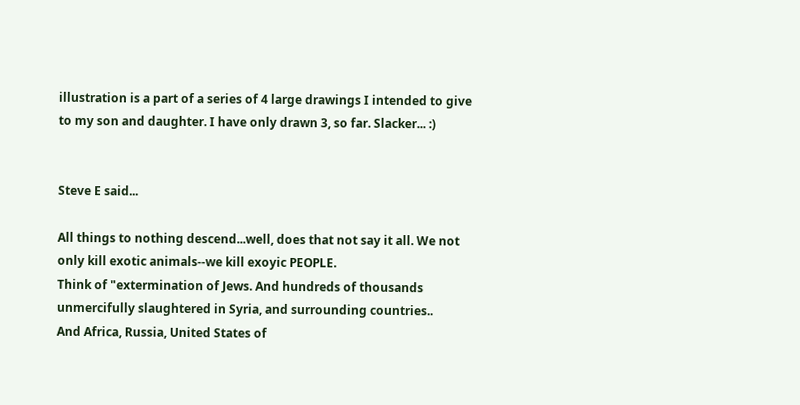illustration is a part of a series of 4 large drawings I intended to give to my son and daughter. I have only drawn 3, so far. Slacker... :)


Steve E said...

All things to nothing descend...well, does that not say it all. We not only kill exotic animals--we kill exoyic PEOPLE.
Think of "extermination of Jews. And hundreds of thousands unmercifully slaughtered in Syria, and surrounding countries..
And Africa, Russia, United States of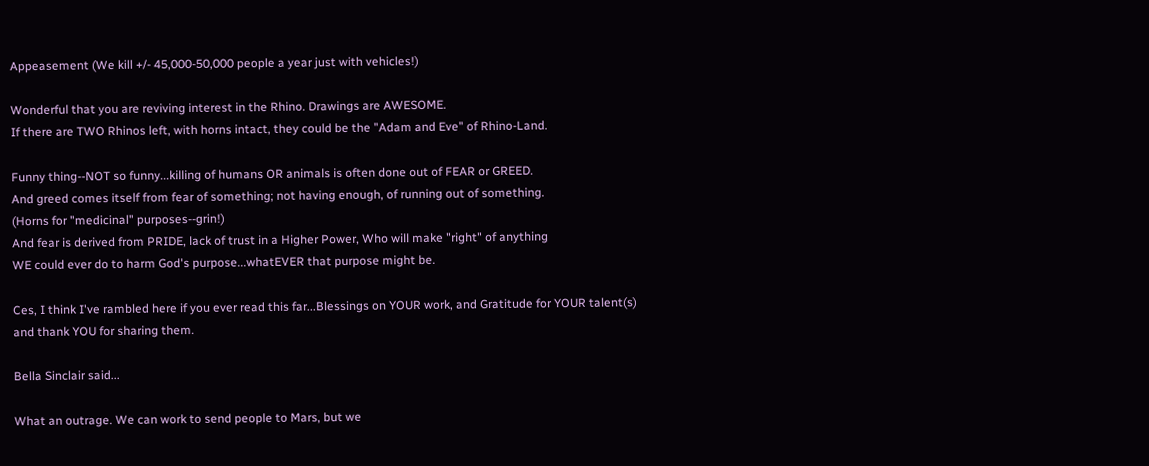Appeasement (We kill +/- 45,000-50,000 people a year just with vehicles!)

Wonderful that you are reviving interest in the Rhino. Drawings are AWESOME.
If there are TWO Rhinos left, with horns intact, they could be the "Adam and Eve" of Rhino-Land.

Funny thing--NOT so funny...killing of humans OR animals is often done out of FEAR or GREED.
And greed comes itself from fear of something; not having enough, of running out of something.
(Horns for "medicinal" purposes--grin!)
And fear is derived from PRIDE, lack of trust in a Higher Power, Who will make "right" of anything
WE could ever do to harm God's purpose...whatEVER that purpose might be.

Ces, I think I've rambled here if you ever read this far...Blessings on YOUR work, and Gratitude for YOUR talent(s)
and thank YOU for sharing them.

Bella Sinclair said...

What an outrage. We can work to send people to Mars, but we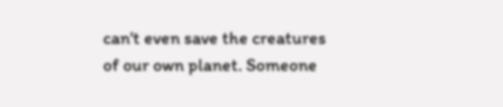can't even save the creatures of our own planet. Someone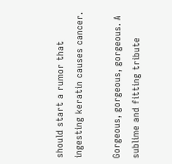should start a rumor that ingesting keratin causes cancer.

Gorgeous, gorgeous, gorgeous. A sublime and fitting tribute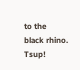to the black rhino. Tsup!